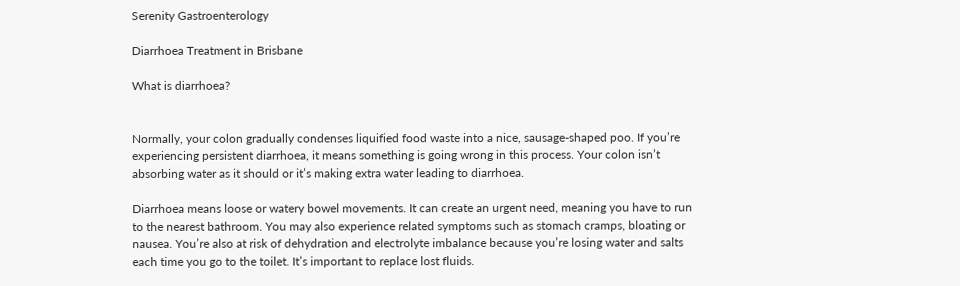Serenity Gastroenterology

Diarrhoea Treatment in Brisbane

What is diarrhoea?


Normally, your colon gradually condenses liquified food waste into a nice, sausage-shaped poo. If you’re experiencing persistent diarrhoea, it means something is going wrong in this process. Your colon isn’t absorbing water as it should or it’s making extra water leading to diarrhoea.

Diarrhoea means loose or watery bowel movements. It can create an urgent need, meaning you have to run to the nearest bathroom. You may also experience related symptoms such as stomach cramps, bloating or nausea. You’re also at risk of dehydration and electrolyte imbalance because you’re losing water and salts each time you go to the toilet. It’s important to replace lost fluids.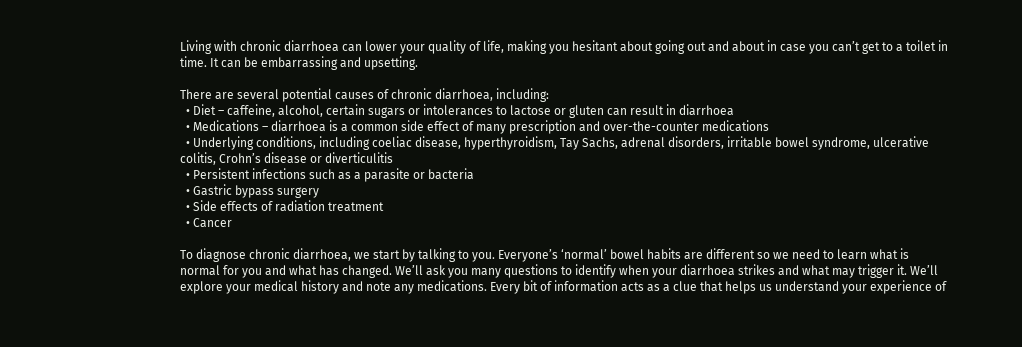Living with chronic diarrhoea can lower your quality of life, making you hesitant about going out and about in case you can’t get to a toilet in time. It can be embarrassing and upsetting.

There are several potential causes of chronic diarrhoea, including:
  • Diet – caffeine, alcohol, certain sugars or intolerances to lactose or gluten can result in diarrhoea
  • Medications – diarrhoea is a common side effect of many prescription and over-the-counter medications
  • Underlying conditions, including coeliac disease, hyperthyroidism, Tay Sachs, adrenal disorders, irritable bowel syndrome, ulcerative colitis, Crohn’s disease or diverticulitis
  • Persistent infections such as a parasite or bacteria
  • Gastric bypass surgery
  • Side effects of radiation treatment
  • Cancer

To diagnose chronic diarrhoea, we start by talking to you. Everyone’s ‘normal’ bowel habits are different so we need to learn what is normal for you and what has changed. We’ll ask you many questions to identify when your diarrhoea strikes and what may trigger it. We’ll explore your medical history and note any medications. Every bit of information acts as a clue that helps us understand your experience of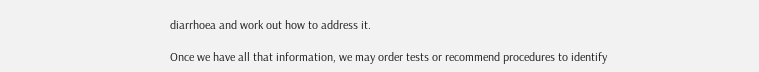diarrhoea and work out how to address it.

Once we have all that information, we may order tests or recommend procedures to identify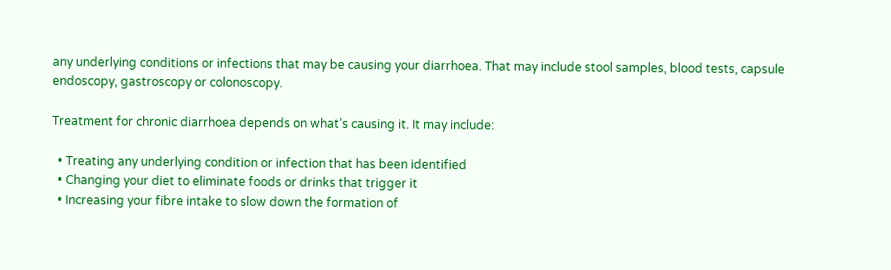any underlying conditions or infections that may be causing your diarrhoea. That may include stool samples, blood tests, capsule endoscopy, gastroscopy or colonoscopy.

Treatment for chronic diarrhoea depends on what’s causing it. It may include:

  • Treating any underlying condition or infection that has been identified
  • Changing your diet to eliminate foods or drinks that trigger it
  • Increasing your fibre intake to slow down the formation of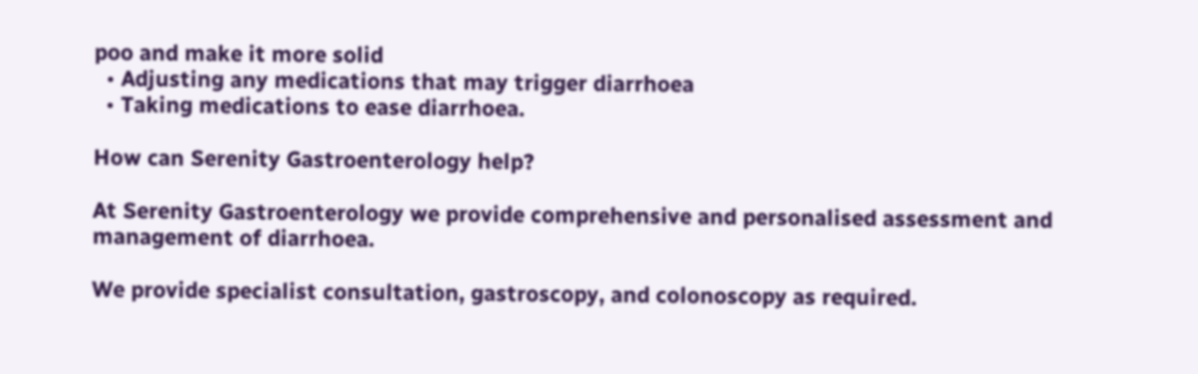poo and make it more solid
  • Adjusting any medications that may trigger diarrhoea
  • Taking medications to ease diarrhoea.

How can Serenity Gastroenterology help?

At Serenity Gastroenterology we provide comprehensive and personalised assessment and management of diarrhoea.

We provide specialist consultation, gastroscopy, and colonoscopy as required.